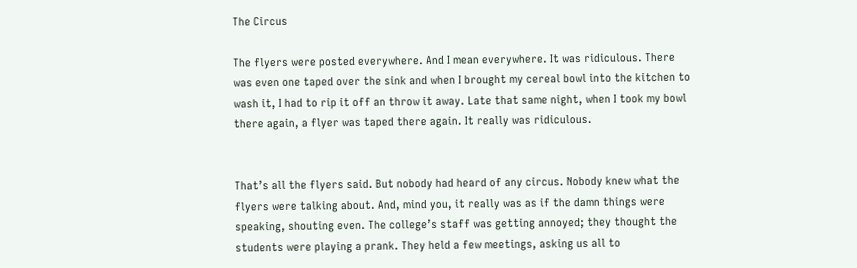The Circus

The flyers were posted everywhere. And I mean everywhere. It was ridiculous. There was even one taped over the sink and when I brought my cereal bowl into the kitchen to wash it, I had to rip it off an throw it away. Late that same night, when I took my bowl there again, a flyer was taped there again. It really was ridiculous.


That’s all the flyers said. But nobody had heard of any circus. Nobody knew what the flyers were talking about. And, mind you, it really was as if the damn things were speaking, shouting even. The college’s staff was getting annoyed; they thought the students were playing a prank. They held a few meetings, asking us all to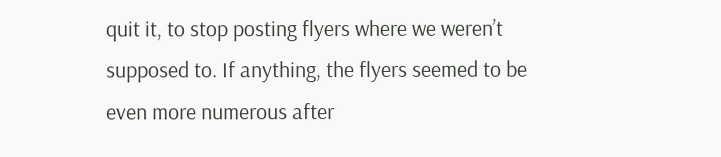quit it, to stop posting flyers where we weren’t supposed to. If anything, the flyers seemed to be even more numerous after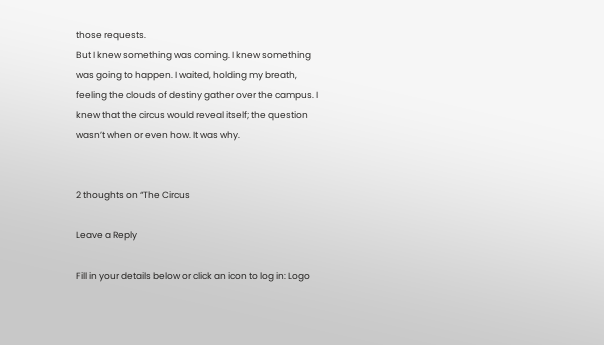those requests.
But I knew something was coming. I knew something was going to happen. I waited, holding my breath, feeling the clouds of destiny gather over the campus. I knew that the circus would reveal itself; the question wasn’t when or even how. It was why.


2 thoughts on “The Circus

Leave a Reply

Fill in your details below or click an icon to log in: Logo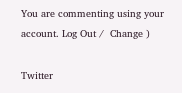You are commenting using your account. Log Out /  Change )

Twitter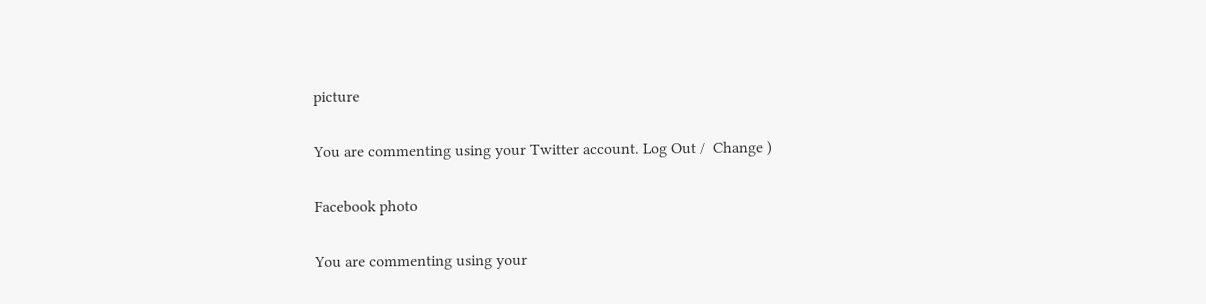picture

You are commenting using your Twitter account. Log Out /  Change )

Facebook photo

You are commenting using your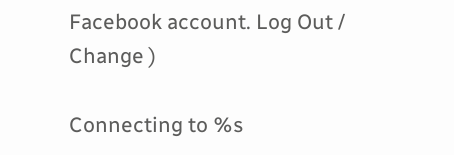Facebook account. Log Out /  Change )

Connecting to %s